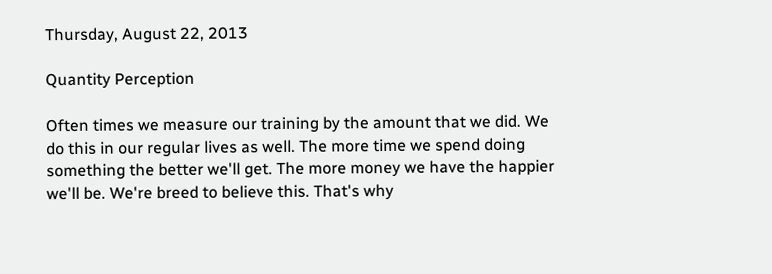Thursday, August 22, 2013

Quantity Perception

Often times we measure our training by the amount that we did. We do this in our regular lives as well. The more time we spend doing something the better we'll get. The more money we have the happier we'll be. We're breed to believe this. That's why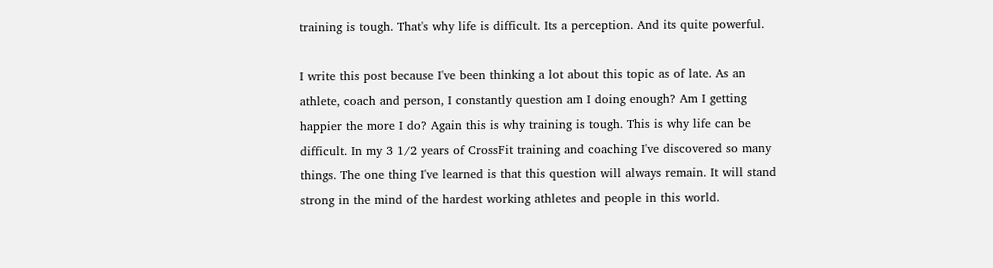training is tough. That's why life is difficult. Its a perception. And its quite powerful.

I write this post because I've been thinking a lot about this topic as of late. As an athlete, coach and person, I constantly question am I doing enough? Am I getting happier the more I do? Again this is why training is tough. This is why life can be difficult. In my 3 1/2 years of CrossFit training and coaching I've discovered so many things. The one thing I've learned is that this question will always remain. It will stand strong in the mind of the hardest working athletes and people in this world.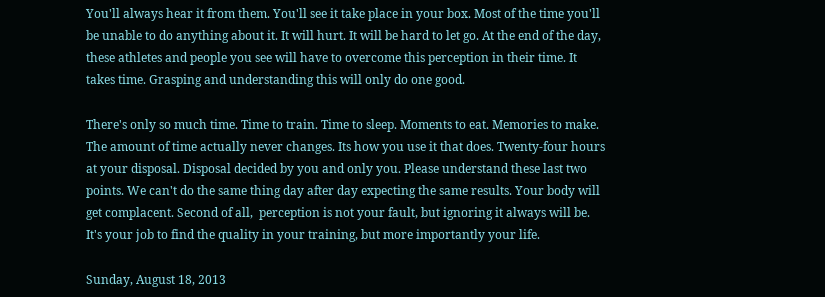You'll always hear it from them. You'll see it take place in your box. Most of the time you'll be unable to do anything about it. It will hurt. It will be hard to let go. At the end of the day, these athletes and people you see will have to overcome this perception in their time. It takes time. Grasping and understanding this will only do one good.

There's only so much time. Time to train. Time to sleep. Moments to eat. Memories to make. The amount of time actually never changes. Its how you use it that does. Twenty-four hours at your disposal. Disposal decided by you and only you. Please understand these last two points. We can't do the same thing day after day expecting the same results. Your body will get complacent. Second of all,  perception is not your fault, but ignoring it always will be. It's your job to find the quality in your training, but more importantly your life.

Sunday, August 18, 2013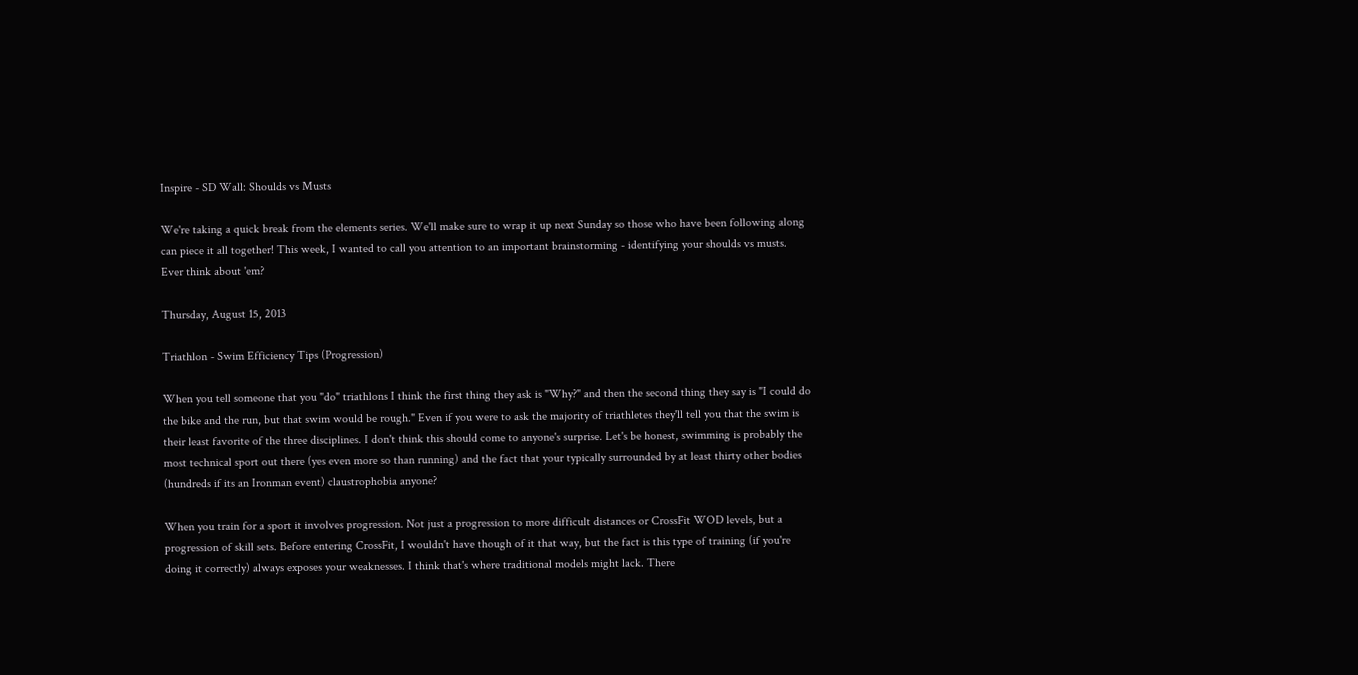Inspire - SD Wall: Shoulds vs Musts

We're taking a quick break from the elements series. We'll make sure to wrap it up next Sunday so those who have been following along can piece it all together! This week, I wanted to call you attention to an important brainstorming - identifying your shoulds vs musts. Ever think about 'em?

Thursday, August 15, 2013

Triathlon - Swim Efficiency Tips (Progression)

When you tell someone that you "do" triathlons I think the first thing they ask is "Why?" and then the second thing they say is "I could do the bike and the run, but that swim would be rough." Even if you were to ask the majority of triathletes they'll tell you that the swim is their least favorite of the three disciplines. I don't think this should come to anyone's surprise. Let's be honest, swimming is probably the most technical sport out there (yes even more so than running) and the fact that your typically surrounded by at least thirty other bodies (hundreds if its an Ironman event) claustrophobia anyone?

When you train for a sport it involves progression. Not just a progression to more difficult distances or CrossFit WOD levels, but a progression of skill sets. Before entering CrossFit, I wouldn't have though of it that way, but the fact is this type of training (if you're doing it correctly) always exposes your weaknesses. I think that's where traditional models might lack. There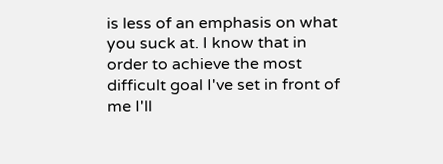is less of an emphasis on what you suck at. I know that in order to achieve the most difficult goal I've set in front of me I'll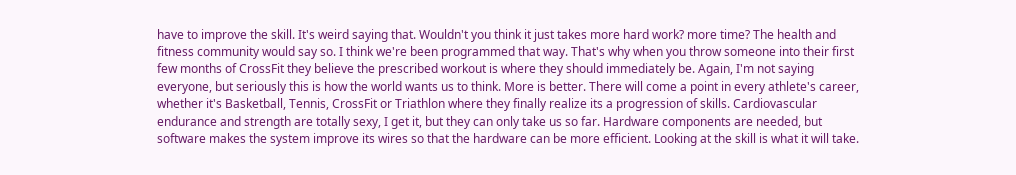have to improve the skill. It's weird saying that. Wouldn't you think it just takes more hard work? more time? The health and fitness community would say so. I think we're been programmed that way. That's why when you throw someone into their first few months of CrossFit they believe the prescribed workout is where they should immediately be. Again, I'm not saying everyone, but seriously this is how the world wants us to think. More is better. There will come a point in every athlete's career, whether it's Basketball, Tennis, CrossFit or Triathlon where they finally realize its a progression of skills. Cardiovascular endurance and strength are totally sexy, I get it, but they can only take us so far. Hardware components are needed, but software makes the system improve its wires so that the hardware can be more efficient. Looking at the skill is what it will take.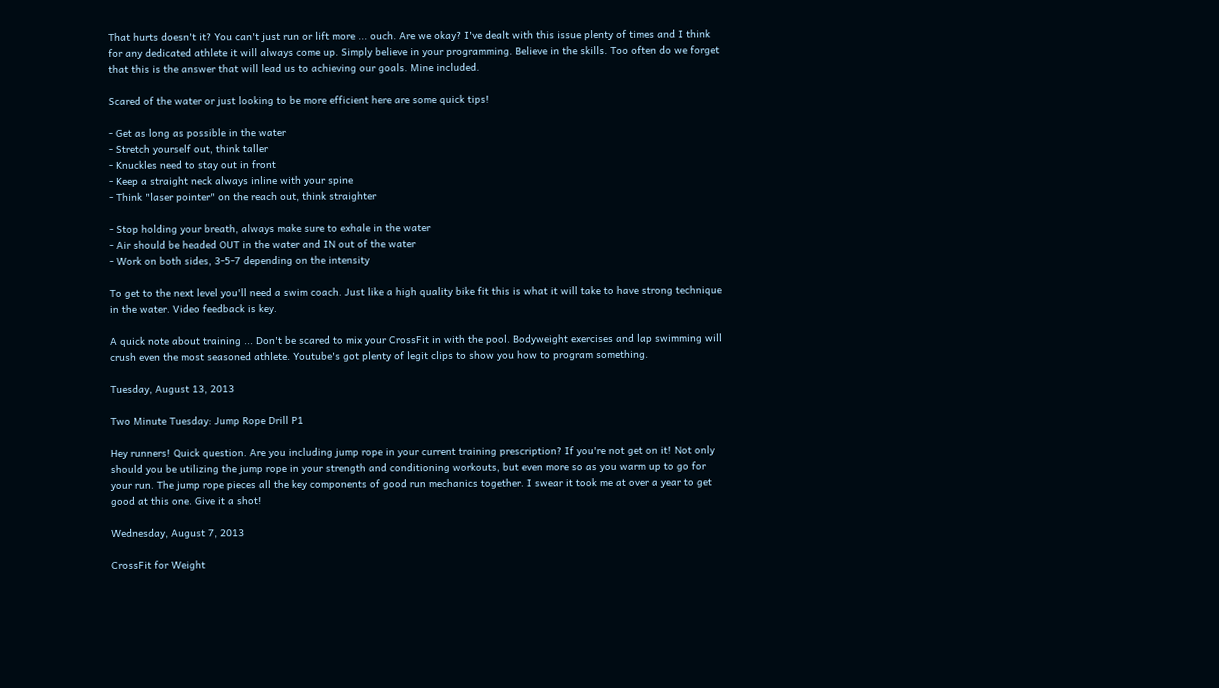That hurts doesn't it? You can't just run or lift more ... ouch. Are we okay? I've dealt with this issue plenty of times and I think for any dedicated athlete it will always come up. Simply believe in your programming. Believe in the skills. Too often do we forget that this is the answer that will lead us to achieving our goals. Mine included.

Scared of the water or just looking to be more efficient here are some quick tips!

- Get as long as possible in the water
- Stretch yourself out, think taller
- Knuckles need to stay out in front
- Keep a straight neck always inline with your spine
- Think "laser pointer" on the reach out, think straighter

- Stop holding your breath, always make sure to exhale in the water
- Air should be headed OUT in the water and IN out of the water
- Work on both sides, 3-5-7 depending on the intensity

To get to the next level you'll need a swim coach. Just like a high quality bike fit this is what it will take to have strong technique in the water. Video feedback is key.

A quick note about training ... Don't be scared to mix your CrossFit in with the pool. Bodyweight exercises and lap swimming will crush even the most seasoned athlete. Youtube's got plenty of legit clips to show you how to program something.

Tuesday, August 13, 2013

Two Minute Tuesday: Jump Rope Drill P1

Hey runners! Quick question. Are you including jump rope in your current training prescription? If you're not get on it! Not only should you be utilizing the jump rope in your strength and conditioning workouts, but even more so as you warm up to go for your run. The jump rope pieces all the key components of good run mechanics together. I swear it took me at over a year to get good at this one. Give it a shot!

Wednesday, August 7, 2013

CrossFit for Weight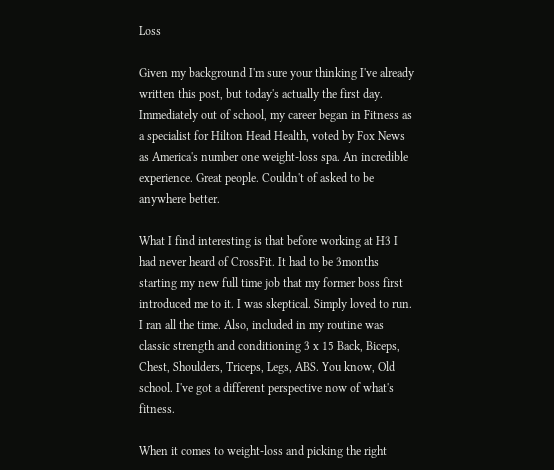Loss

Given my background I'm sure your thinking I've already written this post, but today's actually the first day. Immediately out of school, my career began in Fitness as a specialist for Hilton Head Health, voted by Fox News as America's number one weight-loss spa. An incredible experience. Great people. Couldn't of asked to be anywhere better.

What I find interesting is that before working at H3 I had never heard of CrossFit. It had to be 3months starting my new full time job that my former boss first introduced me to it. I was skeptical. Simply loved to run. I ran all the time. Also, included in my routine was classic strength and conditioning 3 x 15 Back, Biceps, Chest, Shoulders, Triceps, Legs, ABS. You know, Old school. I've got a different perspective now of what's fitness.

When it comes to weight-loss and picking the right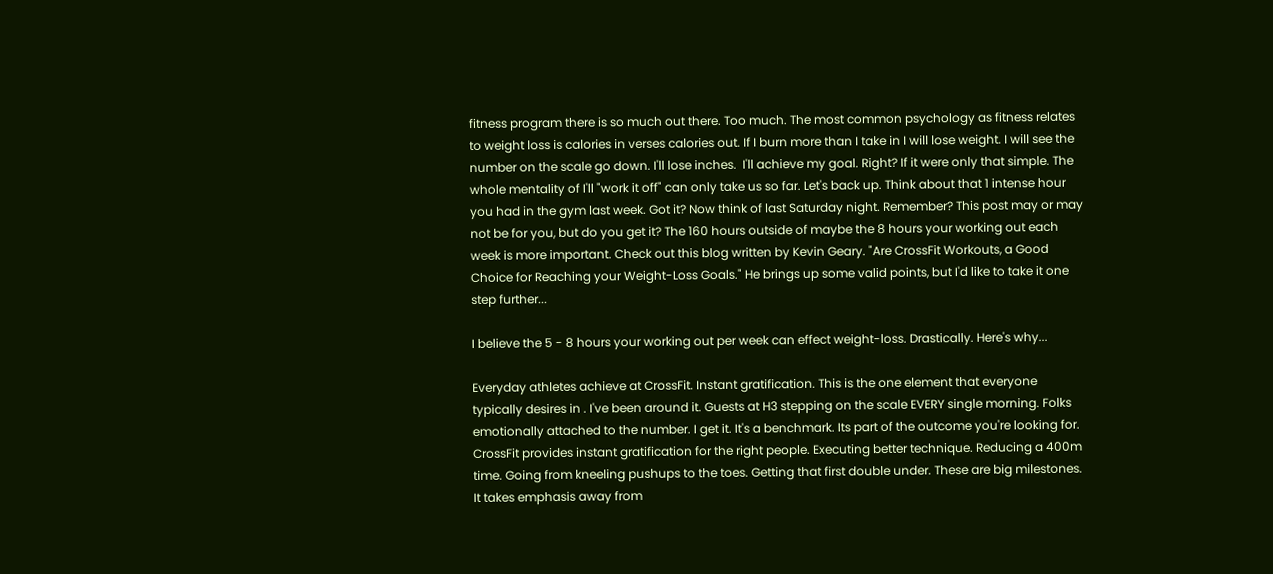fitness program there is so much out there. Too much. The most common psychology as fitness relates to weight loss is calories in verses calories out. If I burn more than I take in I will lose weight. I will see the number on the scale go down. I'll lose inches.  I'll achieve my goal. Right? If it were only that simple. The whole mentality of I'll "work it off" can only take us so far. Let's back up. Think about that 1 intense hour you had in the gym last week. Got it? Now think of last Saturday night. Remember? This post may or may not be for you, but do you get it? The 160 hours outside of maybe the 8 hours your working out each week is more important. Check out this blog written by Kevin Geary. "Are CrossFit Workouts, a Good Choice for Reaching your Weight-Loss Goals." He brings up some valid points, but I'd like to take it one step further...

I believe the 5 - 8 hours your working out per week can effect weight-loss. Drastically. Here's why...

Everyday athletes achieve at CrossFit. Instant gratification. This is the one element that everyone typically desires in . I've been around it. Guests at H3 stepping on the scale EVERY single morning. Folks emotionally attached to the number. I get it. It's a benchmark. Its part of the outcome you're looking for.  CrossFit provides instant gratification for the right people. Executing better technique. Reducing a 400m time. Going from kneeling pushups to the toes. Getting that first double under. These are big milestones. It takes emphasis away from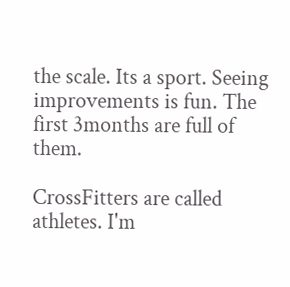the scale. Its a sport. Seeing improvements is fun. The first 3months are full of them.

CrossFitters are called athletes. I'm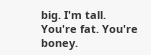big. I'm tall. You're fat. You're boney.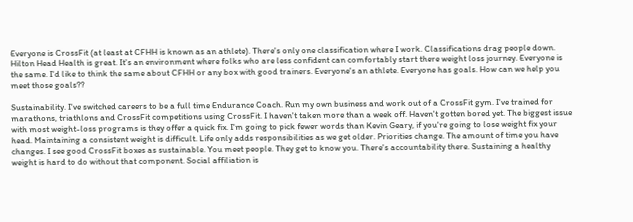Everyone is CrossFit (at least at CFHH is known as an athlete). There's only one classification where I work. Classifications drag people down. Hilton Head Health is great. It's an environment where folks who are less confident can comfortably start there weight loss journey. Everyone is the same. I'd like to think the same about CFHH or any box with good trainers. Everyone's an athlete. Everyone has goals. How can we help you meet those goals??

Sustainability. I've switched careers to be a full time Endurance Coach. Run my own business and work out of a CrossFit gym. I've trained for marathons, triathlons and CrossFit competitions using CrossFit. I haven't taken more than a week off. Haven't gotten bored yet. The biggest issue with most weight-loss programs is they offer a quick fix. I'm going to pick fewer words than Kevin Geary, if you're going to lose weight fix your head. Maintaining a consistent weight is difficult. Life only adds responsibilities as we get older. Priorities change. The amount of time you have changes. I see good CrossFit boxes as sustainable. You meet people. They get to know you. There's accountability there. Sustaining a healthy weight is hard to do without that component. Social affiliation is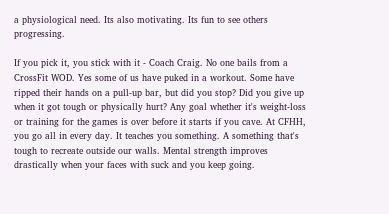a physiological need. Its also motivating. Its fun to see others progressing.

If you pick it, you stick with it - Coach Craig. No one bails from a CrossFit WOD. Yes some of us have puked in a workout. Some have ripped their hands on a pull-up bar, but did you stop? Did you give up when it got tough or physically hurt? Any goal whether it's weight-loss or training for the games is over before it starts if you cave. At CFHH, you go all in every day. It teaches you something. A something that's tough to recreate outside our walls. Mental strength improves drastically when your faces with suck and you keep going.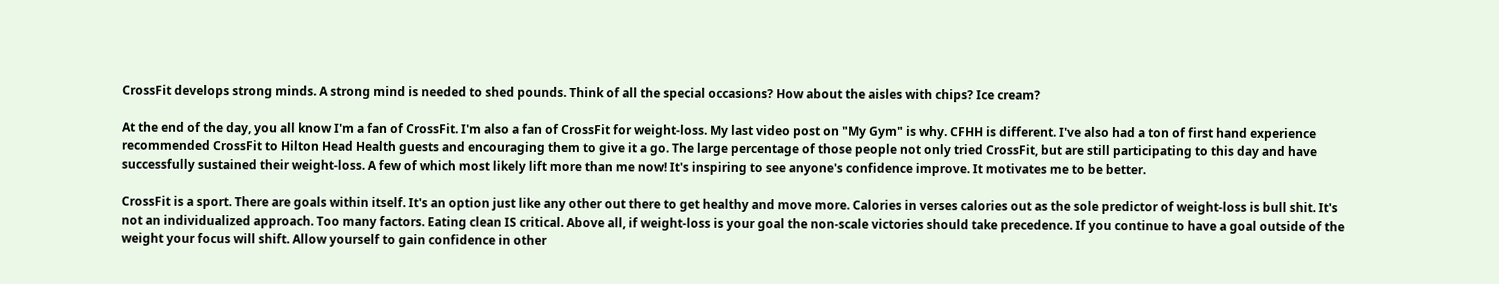CrossFit develops strong minds. A strong mind is needed to shed pounds. Think of all the special occasions? How about the aisles with chips? Ice cream?

At the end of the day, you all know I'm a fan of CrossFit. I'm also a fan of CrossFit for weight-loss. My last video post on "My Gym" is why. CFHH is different. I've also had a ton of first hand experience recommended CrossFit to Hilton Head Health guests and encouraging them to give it a go. The large percentage of those people not only tried CrossFit, but are still participating to this day and have successfully sustained their weight-loss. A few of which most likely lift more than me now! It's inspiring to see anyone's confidence improve. It motivates me to be better.

CrossFit is a sport. There are goals within itself. It's an option just like any other out there to get healthy and move more. Calories in verses calories out as the sole predictor of weight-loss is bull shit. It's not an individualized approach. Too many factors. Eating clean IS critical. Above all, if weight-loss is your goal the non-scale victories should take precedence. If you continue to have a goal outside of the weight your focus will shift. Allow yourself to gain confidence in other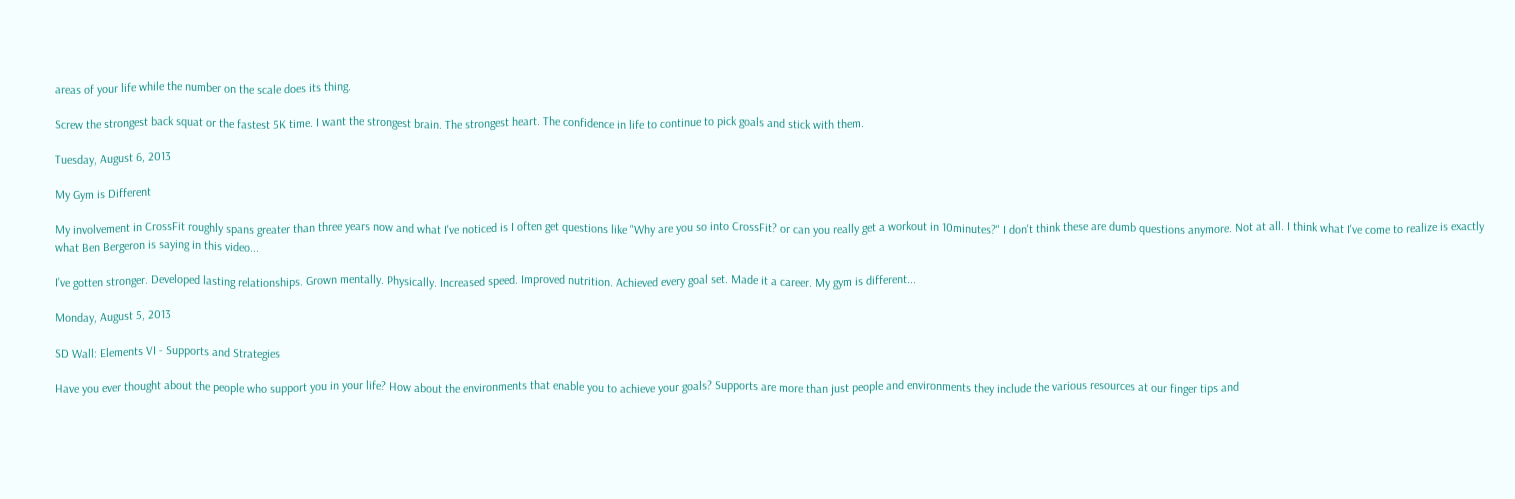areas of your life while the number on the scale does its thing.

Screw the strongest back squat or the fastest 5K time. I want the strongest brain. The strongest heart. The confidence in life to continue to pick goals and stick with them.

Tuesday, August 6, 2013

My Gym is Different

My involvement in CrossFit roughly spans greater than three years now and what I've noticed is I often get questions like "Why are you so into CrossFit? or can you really get a workout in 10minutes?" I don't think these are dumb questions anymore. Not at all. I think what I've come to realize is exactly what Ben Bergeron is saying in this video...

I've gotten stronger. Developed lasting relationships. Grown mentally. Physically. Increased speed. Improved nutrition. Achieved every goal set. Made it a career. My gym is different...

Monday, August 5, 2013

SD Wall: Elements VI - Supports and Strategies

Have you ever thought about the people who support you in your life? How about the environments that enable you to achieve your goals? Supports are more than just people and environments they include the various resources at our finger tips and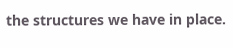the structures we have in place.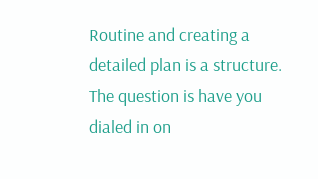Routine and creating a detailed plan is a structure. The question is have you dialed in on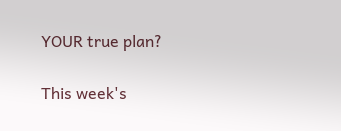YOUR true plan?

This week's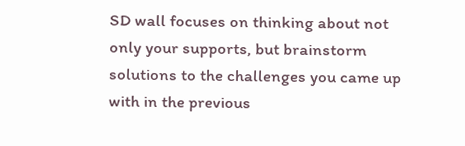SD wall focuses on thinking about not only your supports, but brainstorm solutions to the challenges you came up with in the previous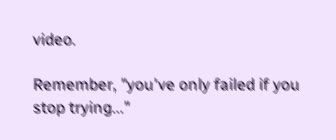video.

Remember, "you've only failed if you stop trying..."